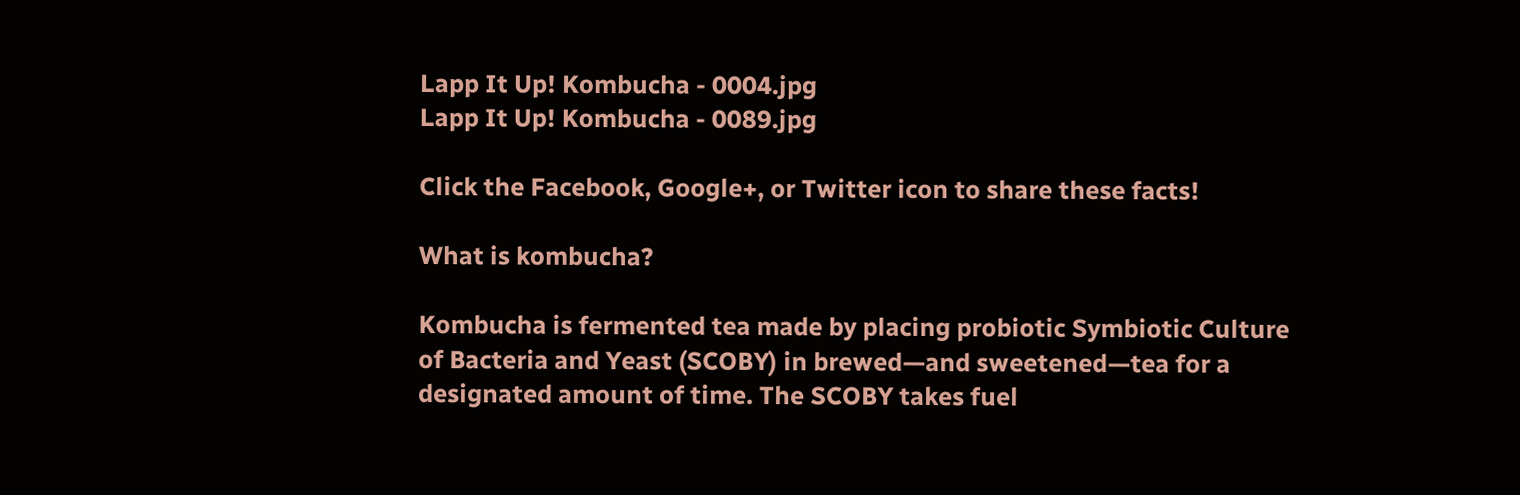Lapp It Up! Kombucha - 0004.jpg
Lapp It Up! Kombucha - 0089.jpg

Click the Facebook, Google+, or Twitter icon to share these facts!

What is kombucha?

Kombucha is fermented tea made by placing probiotic Symbiotic Culture of Bacteria and Yeast (SCOBY) in brewed—and sweetened—tea for a designated amount of time. The SCOBY takes fuel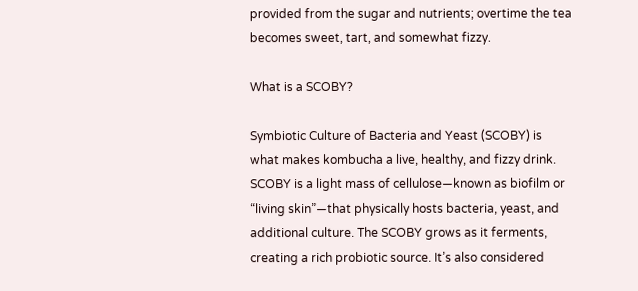provided from the sugar and nutrients; overtime the tea becomes sweet, tart, and somewhat fizzy.

What is a SCOBY?

Symbiotic Culture of Bacteria and Yeast (SCOBY) is what makes kombucha a live, healthy, and fizzy drink. SCOBY is a light mass of cellulose—known as biofilm or “living skin”—that physically hosts bacteria, yeast, and additional culture. The SCOBY grows as it ferments, creating a rich probiotic source. It’s also considered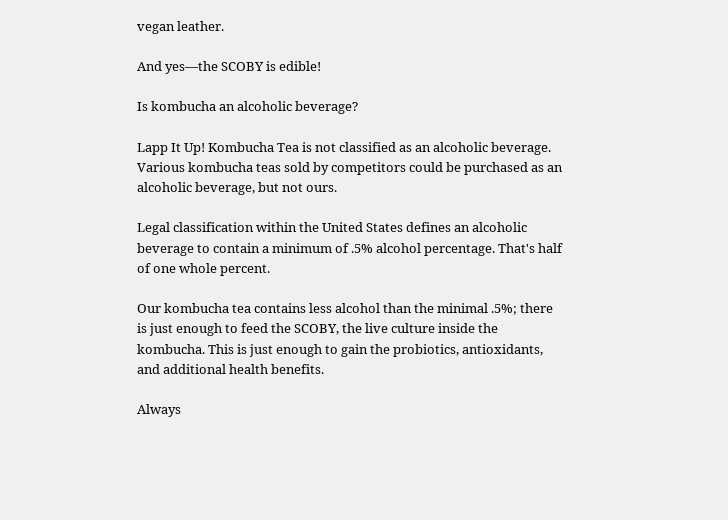vegan leather.

And yes—the SCOBY is edible!

Is kombucha an alcoholic beverage?

Lapp It Up! Kombucha Tea is not classified as an alcoholic beverage. Various kombucha teas sold by competitors could be purchased as an alcoholic beverage, but not ours.

Legal classification within the United States defines an alcoholic beverage to contain a minimum of .5% alcohol percentage. That's half of one whole percent.

Our kombucha tea contains less alcohol than the minimal .5%; there is just enough to feed the SCOBY, the live culture inside the kombucha. This is just enough to gain the probiotics, antioxidants, and additional health benefits.

Always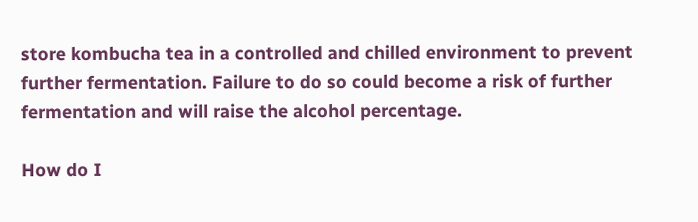store kombucha tea in a controlled and chilled environment to prevent further fermentation. Failure to do so could become a risk of further fermentation and will raise the alcohol percentage.

How do I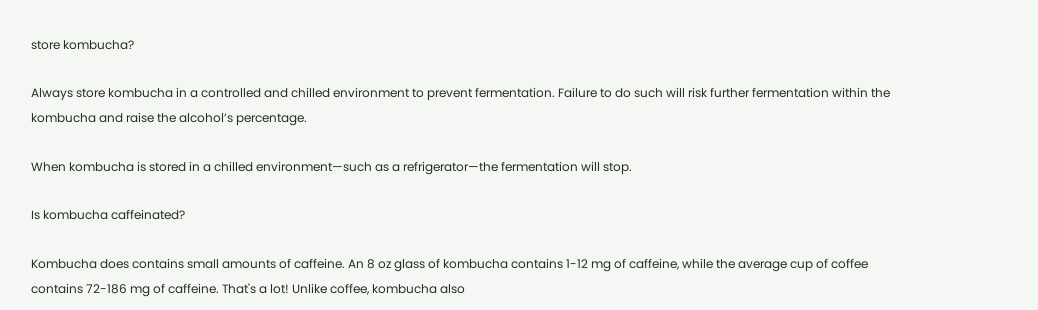store kombucha?

Always store kombucha in a controlled and chilled environment to prevent fermentation. Failure to do such will risk further fermentation within the kombucha and raise the alcohol’s percentage.

When kombucha is stored in a chilled environment—such as a refrigerator—the fermentation will stop.

Is kombucha caffeinated?

Kombucha does contains small amounts of caffeine. An 8 oz glass of kombucha contains 1-12 mg of caffeine, while the average cup of coffee contains 72-186 mg of caffeine. That's a lot! Unlike coffee, kombucha also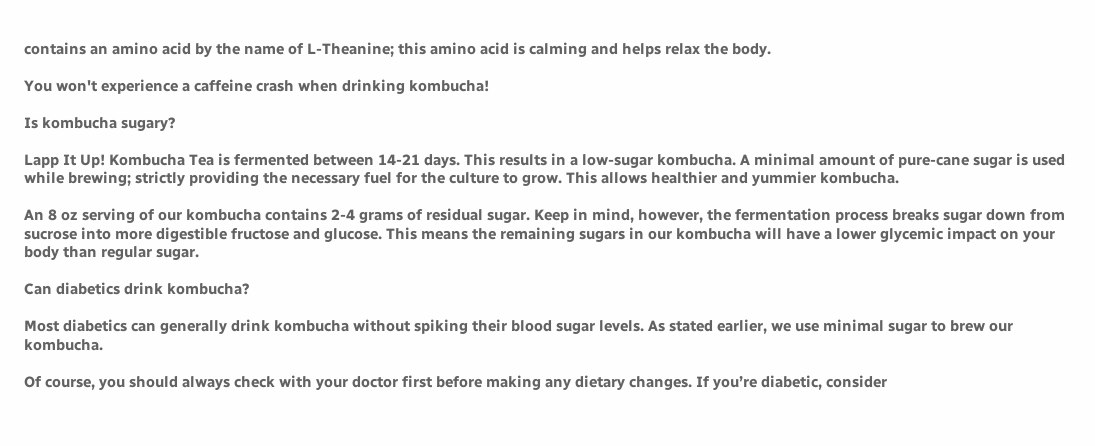contains an amino acid by the name of L-Theanine; this amino acid is calming and helps relax the body.

You won't experience a caffeine crash when drinking kombucha!

Is kombucha sugary?

Lapp It Up! Kombucha Tea is fermented between 14-21 days. This results in a low-sugar kombucha. A minimal amount of pure-cane sugar is used while brewing; strictly providing the necessary fuel for the culture to grow. This allows healthier and yummier kombucha.

An 8 oz serving of our kombucha contains 2-4 grams of residual sugar. Keep in mind, however, the fermentation process breaks sugar down from sucrose into more digestible fructose and glucose. This means the remaining sugars in our kombucha will have a lower glycemic impact on your body than regular sugar.

Can diabetics drink kombucha?

Most diabetics can generally drink kombucha without spiking their blood sugar levels. As stated earlier, we use minimal sugar to brew our kombucha.

Of course, you should always check with your doctor first before making any dietary changes. If you’re diabetic, consider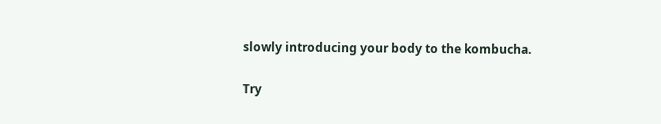slowly introducing your body to the kombucha.

Try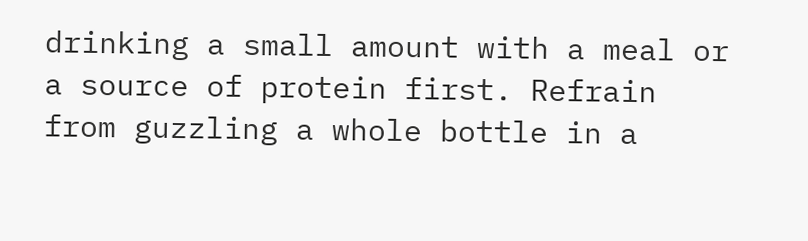drinking a small amount with a meal or a source of protein first. Refrain from guzzling a whole bottle in a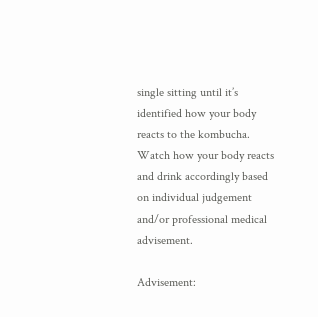single sitting until it’s identified how your body reacts to the kombucha. Watch how your body reacts and drink accordingly based on individual judgement and/or professional medical advisement.

Advisement: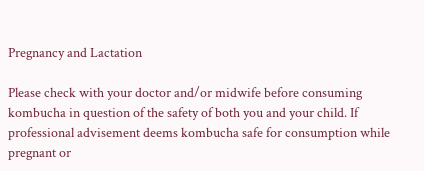Pregnancy and Lactation

Please check with your doctor and/or midwife before consuming kombucha in question of the safety of both you and your child. If professional advisement deems kombucha safe for consumption while pregnant or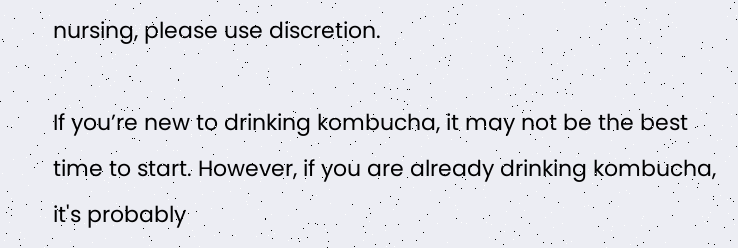nursing, please use discretion.

If you’re new to drinking kombucha, it may not be the best time to start. However, if you are already drinking kombucha, it's probably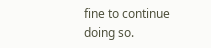fine to continue doing so.